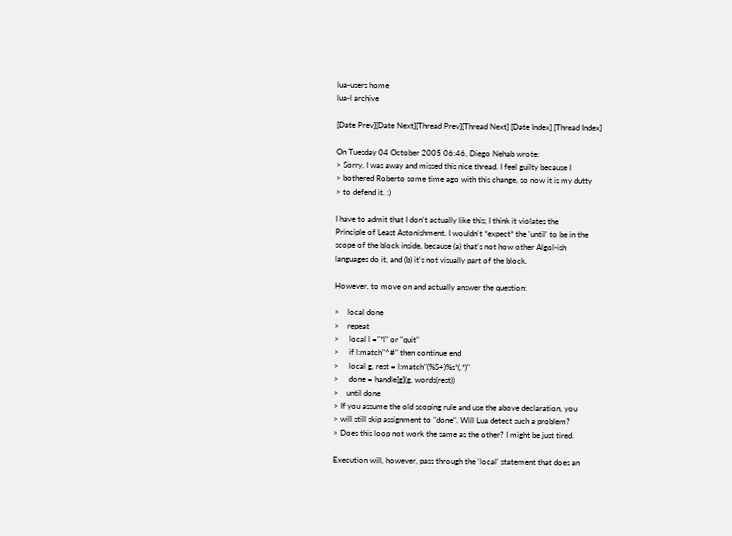lua-users home
lua-l archive

[Date Prev][Date Next][Thread Prev][Thread Next] [Date Index] [Thread Index]

On Tuesday 04 October 2005 06:46, Diego Nehab wrote:
> Sorry, I was away and missed this nice thread. I feel guilty because I
> bothered Roberto some time ago with this change, so now it is my dutty
> to defend it. :)

I have to admit that I don't actually like this; I think it violates the
Principle of Least Astonishment. I wouldn't *expect* the 'until' to be in the
scope of the block inside, because (a) that's not how other Algol-ish
languages do it, and (b) it's not visually part of the block.

However, to move on and actually answer the question:

>    local done
>    repeat
>     local l ="*l" or "quit"
>     if l:match"^#" then continue end
>     local g, rest = l:match"(%S+)%s*(.*)"
>     done = handle[g](g, words(rest))
>    until done
> If you assume the old scoping rule and use the above declaration, you
> will still skip assignment to "done". Will Lua detect such a problem?
> Does this loop not work the same as the other? I might be just tired.

Execution will, however, pass through the 'local' statement that does an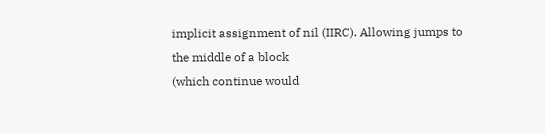implicit assignment of nil (IIRC). Allowing jumps to the middle of a block
(which continue would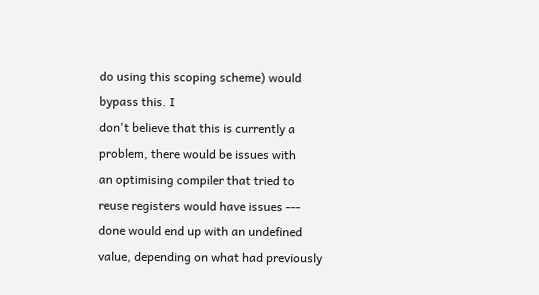do using this scoping scheme) would bypass this. I
don't believe that this is currently a problem, there would be issues with
an optimising compiler that tried to reuse registers would have issues ---
done would end up with an undefined value, depending on what had previously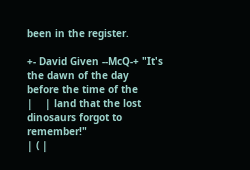been in the register.

+- David Given --McQ-+ "It's the dawn of the day before the time of the
|    | land that the lost dinosaurs forgot to remember!"
| ( |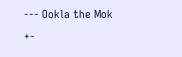--- Ookla the Mok
+-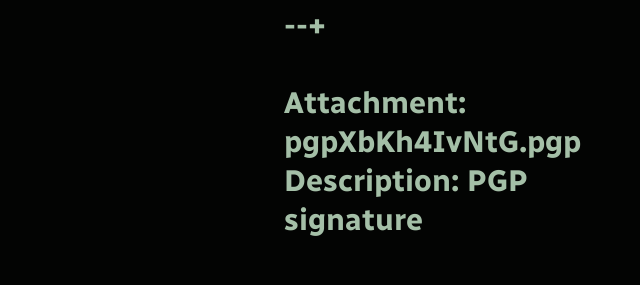--+

Attachment: pgpXbKh4IvNtG.pgp
Description: PGP signature